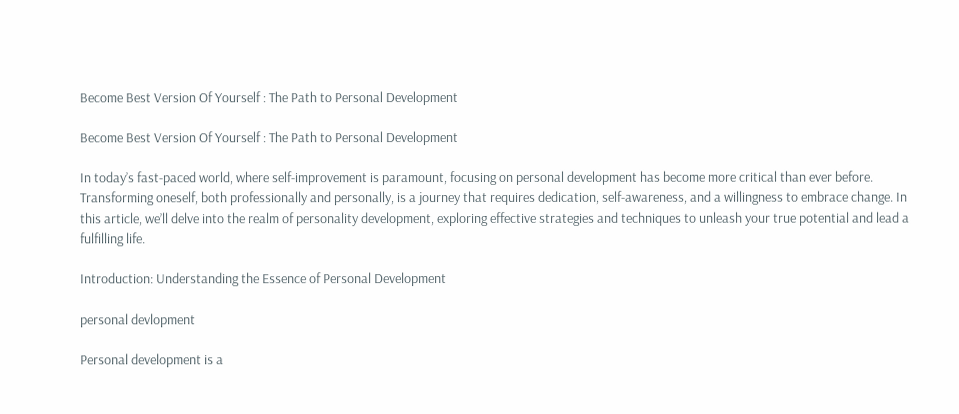Become Best Version Of Yourself : The Path to Personal Development

Become Best Version Of Yourself : The Path to Personal Development

In today’s fast-paced world, where self-improvement is paramount, focusing on personal development has become more critical than ever before. Transforming oneself, both professionally and personally, is a journey that requires dedication, self-awareness, and a willingness to embrace change. In this article, we’ll delve into the realm of personality development, exploring effective strategies and techniques to unleash your true potential and lead a fulfilling life.

Introduction: Understanding the Essence of Personal Development

personal devlopment

Personal development is a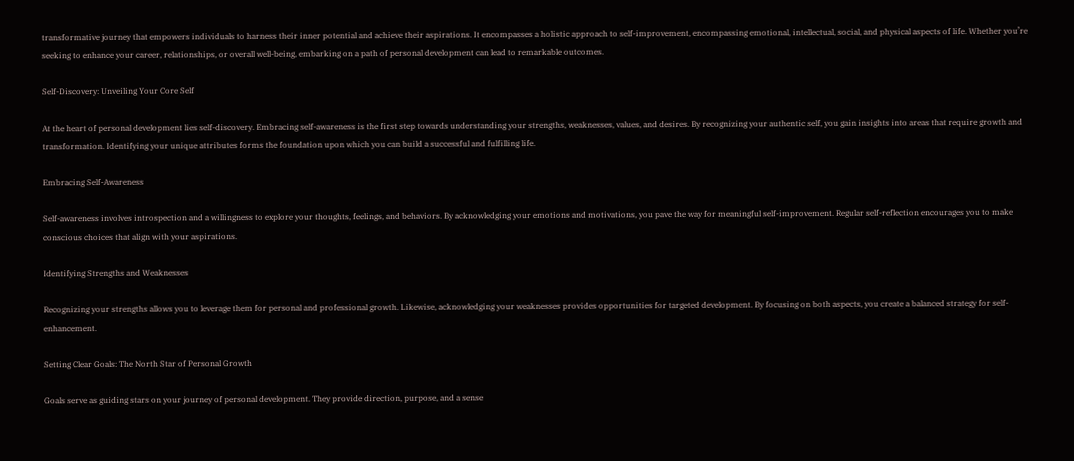transformative journey that empowers individuals to harness their inner potential and achieve their aspirations. It encompasses a holistic approach to self-improvement, encompassing emotional, intellectual, social, and physical aspects of life. Whether you’re seeking to enhance your career, relationships, or overall well-being, embarking on a path of personal development can lead to remarkable outcomes.

Self-Discovery: Unveiling Your Core Self

At the heart of personal development lies self-discovery. Embracing self-awareness is the first step towards understanding your strengths, weaknesses, values, and desires. By recognizing your authentic self, you gain insights into areas that require growth and transformation. Identifying your unique attributes forms the foundation upon which you can build a successful and fulfilling life.

Embracing Self-Awareness

Self-awareness involves introspection and a willingness to explore your thoughts, feelings, and behaviors. By acknowledging your emotions and motivations, you pave the way for meaningful self-improvement. Regular self-reflection encourages you to make conscious choices that align with your aspirations.

Identifying Strengths and Weaknesses

Recognizing your strengths allows you to leverage them for personal and professional growth. Likewise, acknowledging your weaknesses provides opportunities for targeted development. By focusing on both aspects, you create a balanced strategy for self-enhancement.

Setting Clear Goals: The North Star of Personal Growth

Goals serve as guiding stars on your journey of personal development. They provide direction, purpose, and a sense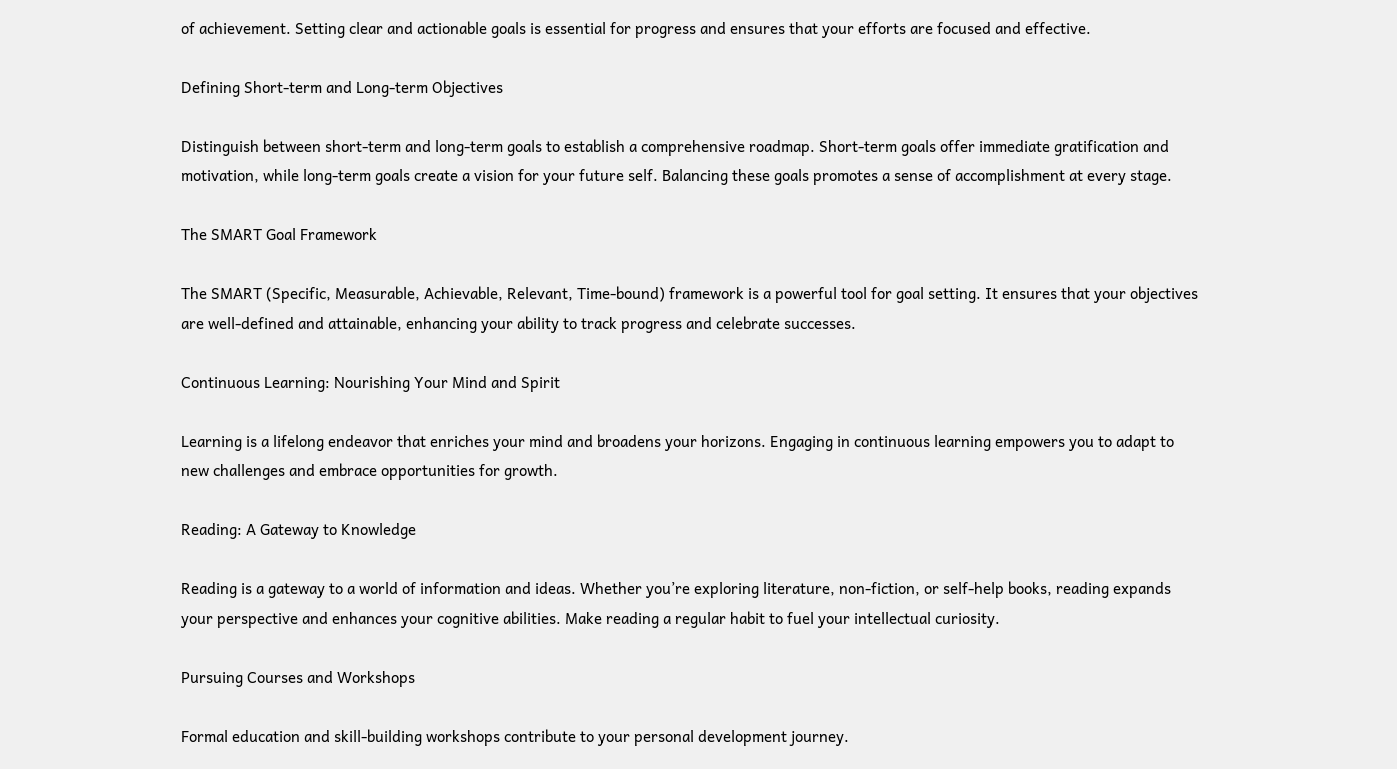of achievement. Setting clear and actionable goals is essential for progress and ensures that your efforts are focused and effective.

Defining Short-term and Long-term Objectives

Distinguish between short-term and long-term goals to establish a comprehensive roadmap. Short-term goals offer immediate gratification and motivation, while long-term goals create a vision for your future self. Balancing these goals promotes a sense of accomplishment at every stage.

The SMART Goal Framework

The SMART (Specific, Measurable, Achievable, Relevant, Time-bound) framework is a powerful tool for goal setting. It ensures that your objectives are well-defined and attainable, enhancing your ability to track progress and celebrate successes.

Continuous Learning: Nourishing Your Mind and Spirit

Learning is a lifelong endeavor that enriches your mind and broadens your horizons. Engaging in continuous learning empowers you to adapt to new challenges and embrace opportunities for growth.

Reading: A Gateway to Knowledge

Reading is a gateway to a world of information and ideas. Whether you’re exploring literature, non-fiction, or self-help books, reading expands your perspective and enhances your cognitive abilities. Make reading a regular habit to fuel your intellectual curiosity.

Pursuing Courses and Workshops

Formal education and skill-building workshops contribute to your personal development journey.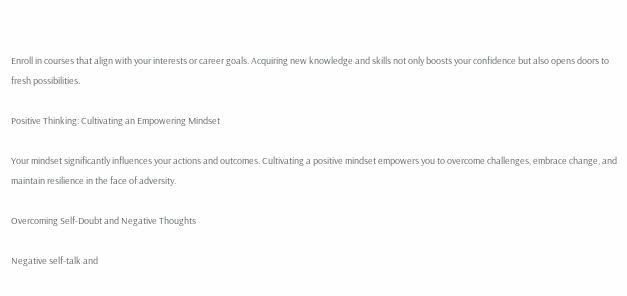Enroll in courses that align with your interests or career goals. Acquiring new knowledge and skills not only boosts your confidence but also opens doors to fresh possibilities.

Positive Thinking: Cultivating an Empowering Mindset

Your mindset significantly influences your actions and outcomes. Cultivating a positive mindset empowers you to overcome challenges, embrace change, and maintain resilience in the face of adversity.

Overcoming Self-Doubt and Negative Thoughts

Negative self-talk and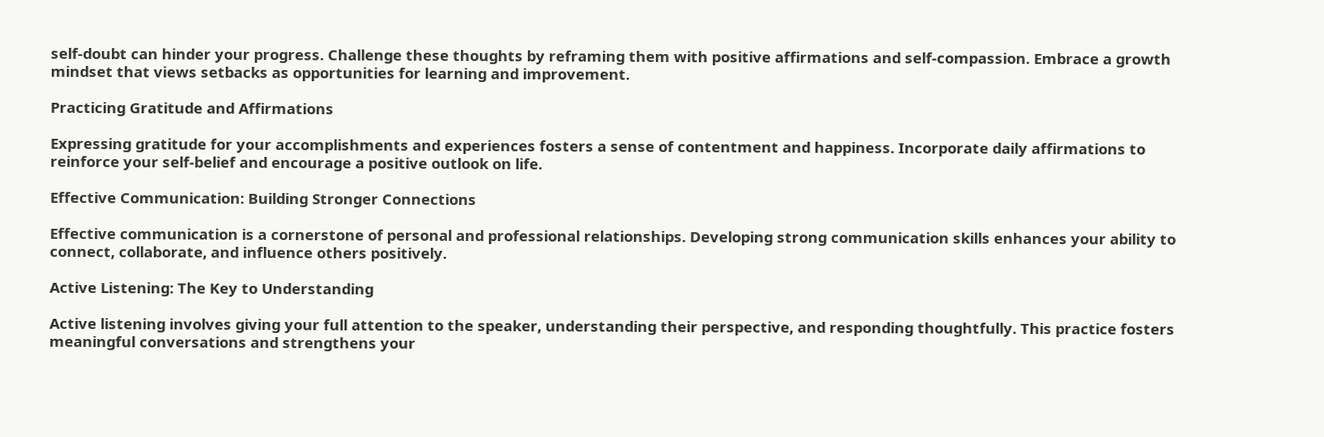self-doubt can hinder your progress. Challenge these thoughts by reframing them with positive affirmations and self-compassion. Embrace a growth mindset that views setbacks as opportunities for learning and improvement.

Practicing Gratitude and Affirmations

Expressing gratitude for your accomplishments and experiences fosters a sense of contentment and happiness. Incorporate daily affirmations to reinforce your self-belief and encourage a positive outlook on life.

Effective Communication: Building Stronger Connections

Effective communication is a cornerstone of personal and professional relationships. Developing strong communication skills enhances your ability to connect, collaborate, and influence others positively.

Active Listening: The Key to Understanding

Active listening involves giving your full attention to the speaker, understanding their perspective, and responding thoughtfully. This practice fosters meaningful conversations and strengthens your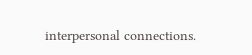interpersonal connections.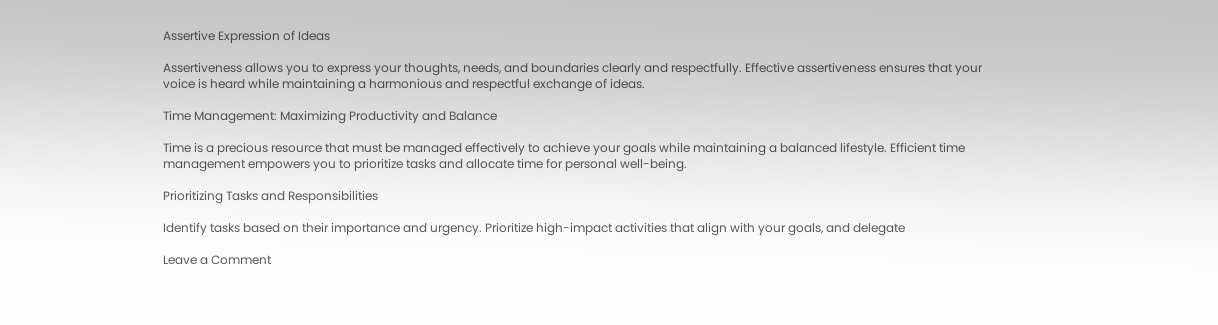Assertive Expression of Ideas

Assertiveness allows you to express your thoughts, needs, and boundaries clearly and respectfully. Effective assertiveness ensures that your voice is heard while maintaining a harmonious and respectful exchange of ideas.

Time Management: Maximizing Productivity and Balance

Time is a precious resource that must be managed effectively to achieve your goals while maintaining a balanced lifestyle. Efficient time management empowers you to prioritize tasks and allocate time for personal well-being.

Prioritizing Tasks and Responsibilities

Identify tasks based on their importance and urgency. Prioritize high-impact activities that align with your goals, and delegate

Leave a Comment